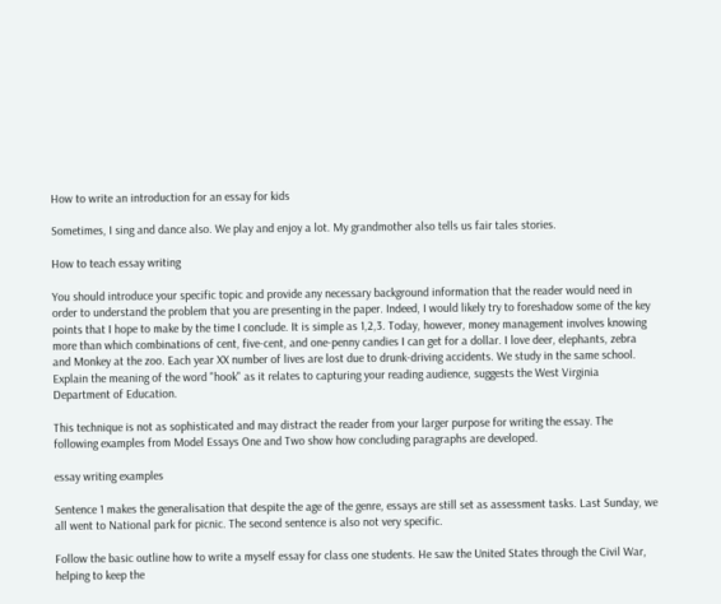How to write an introduction for an essay for kids

Sometimes, I sing and dance also. We play and enjoy a lot. My grandmother also tells us fair tales stories.

How to teach essay writing

You should introduce your specific topic and provide any necessary background information that the reader would need in order to understand the problem that you are presenting in the paper. Indeed, I would likely try to foreshadow some of the key points that I hope to make by the time I conclude. It is simple as 1,2,3. Today, however, money management involves knowing more than which combinations of cent, five-cent, and one-penny candies I can get for a dollar. I love deer, elephants, zebra and Monkey at the zoo. Each year XX number of lives are lost due to drunk-driving accidents. We study in the same school. Explain the meaning of the word "hook" as it relates to capturing your reading audience, suggests the West Virginia Department of Education.

This technique is not as sophisticated and may distract the reader from your larger purpose for writing the essay. The following examples from Model Essays One and Two show how concluding paragraphs are developed.

essay writing examples

Sentence 1 makes the generalisation that despite the age of the genre, essays are still set as assessment tasks. Last Sunday, we all went to National park for picnic. The second sentence is also not very specific.

Follow the basic outline how to write a myself essay for class one students. He saw the United States through the Civil War, helping to keep the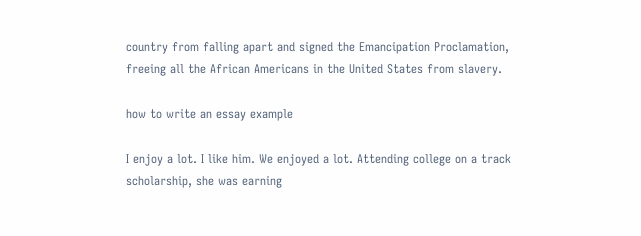country from falling apart and signed the Emancipation Proclamation, freeing all the African Americans in the United States from slavery.

how to write an essay example

I enjoy a lot. I like him. We enjoyed a lot. Attending college on a track scholarship, she was earning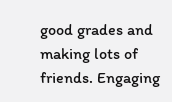good grades and making lots of friends. Engaging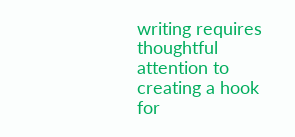writing requires thoughtful attention to creating a hook for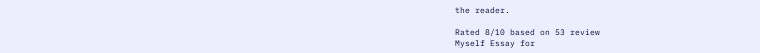the reader.

Rated 8/10 based on 53 review
Myself Essay for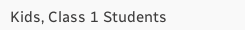Kids, Class 1 Students